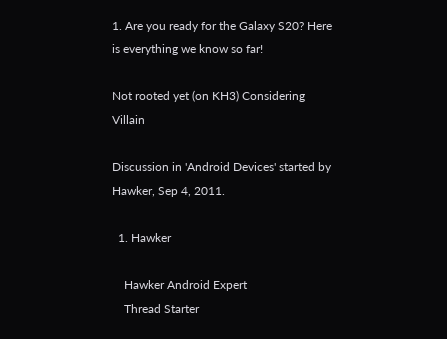1. Are you ready for the Galaxy S20? Here is everything we know so far!

Not rooted yet (on KH3) Considering Villain

Discussion in 'Android Devices' started by Hawker, Sep 4, 2011.

  1. Hawker

    Hawker Android Expert
    Thread Starter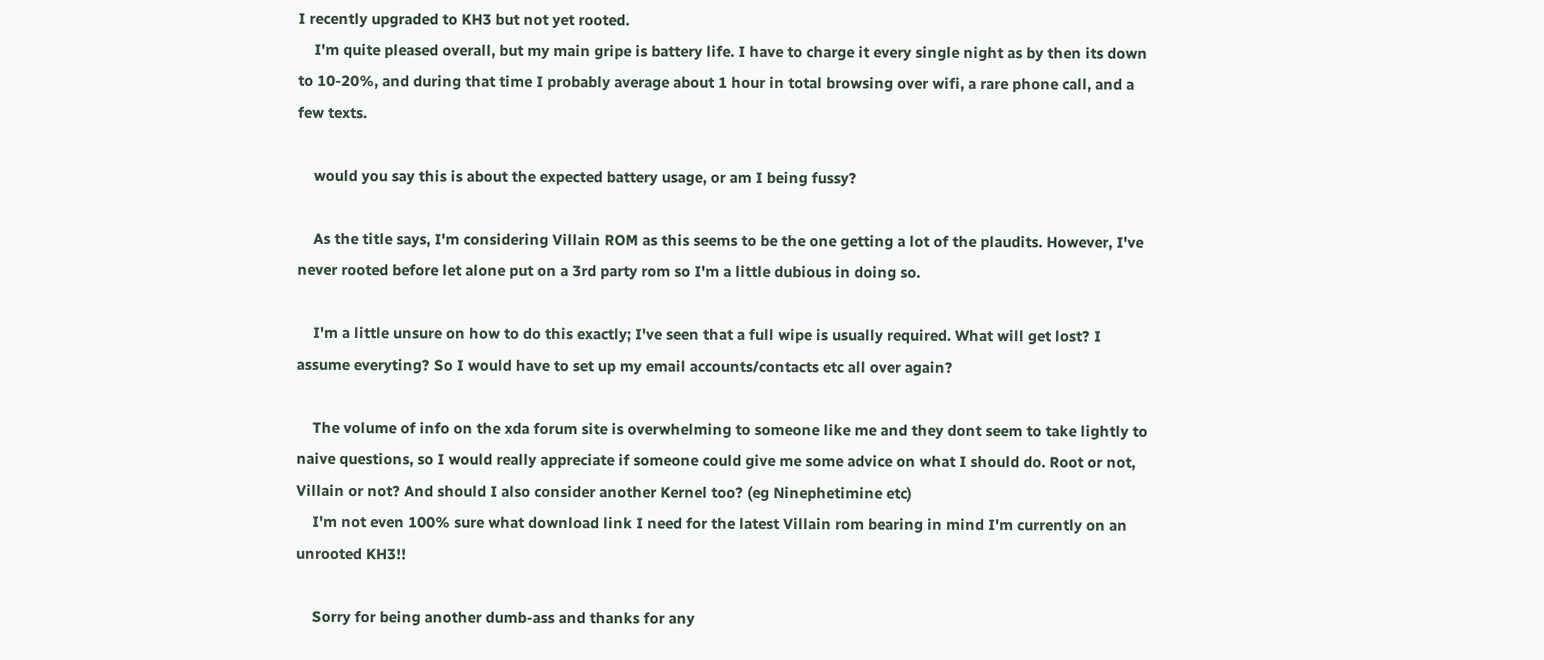I recently upgraded to KH3 but not yet rooted.
    I'm quite pleased overall, but my main gripe is battery life. I have to charge it every single night as by then its down to 10-20%, and during that time I probably average about 1 hour in total browsing over wifi, a rare phone call, and a few texts.

    would you say this is about the expected battery usage, or am I being fussy?

    As the title says, I'm considering Villain ROM as this seems to be the one getting a lot of the plaudits. However, I've never rooted before let alone put on a 3rd party rom so I'm a little dubious in doing so.

    I'm a little unsure on how to do this exactly; I've seen that a full wipe is usually required. What will get lost? I assume everyting? So I would have to set up my email accounts/contacts etc all over again?

    The volume of info on the xda forum site is overwhelming to someone like me and they dont seem to take lightly to naive questions, so I would really appreciate if someone could give me some advice on what I should do. Root or not, Villain or not? And should I also consider another Kernel too? (eg Ninephetimine etc)
    I'm not even 100% sure what download link I need for the latest Villain rom bearing in mind I'm currently on an unrooted KH3!!

    Sorry for being another dumb-ass and thanks for any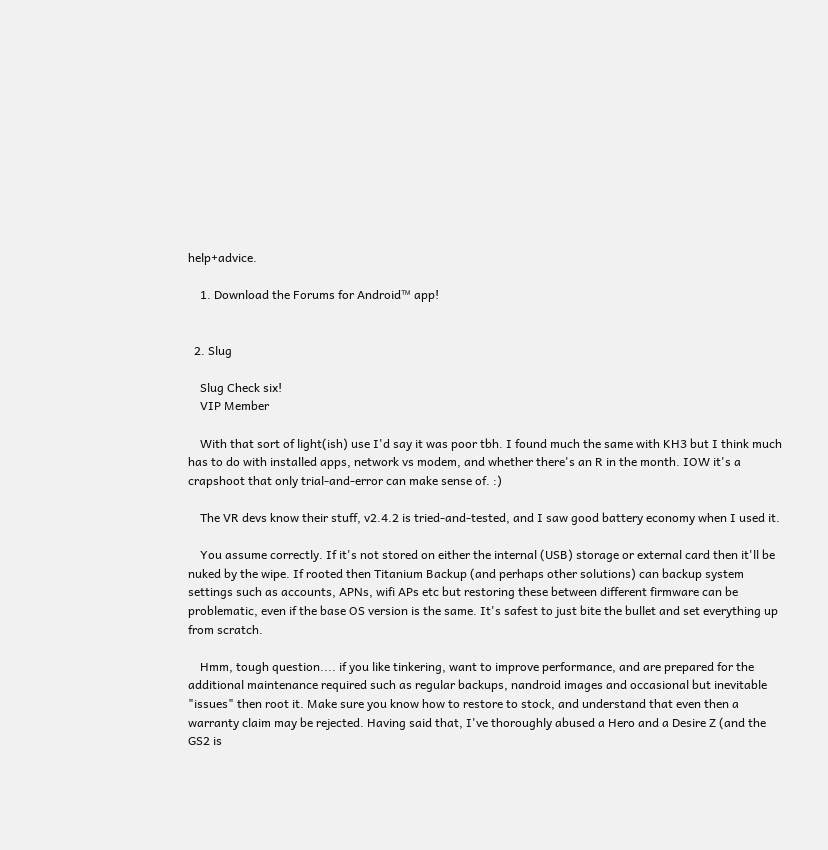help+advice.

    1. Download the Forums for Android™ app!


  2. Slug

    Slug Check six!
    VIP Member

    With that sort of light(ish) use I'd say it was poor tbh. I found much the same with KH3 but I think much has to do with installed apps, network vs modem, and whether there's an R in the month. IOW it's a crapshoot that only trial-and-error can make sense of. :)

    The VR devs know their stuff, v2.4.2 is tried-and-tested, and I saw good battery economy when I used it.

    You assume correctly. If it's not stored on either the internal (USB) storage or external card then it'll be nuked by the wipe. If rooted then Titanium Backup (and perhaps other solutions) can backup system settings such as accounts, APNs, wifi APs etc but restoring these between different firmware can be problematic, even if the base OS version is the same. It's safest to just bite the bullet and set everything up from scratch.

    Hmm, tough question.... if you like tinkering, want to improve performance, and are prepared for the additional maintenance required such as regular backups, nandroid images and occasional but inevitable "issues" then root it. Make sure you know how to restore to stock, and understand that even then a warranty claim may be rejected. Having said that, I've thoroughly abused a Hero and a Desire Z (and the GS2 is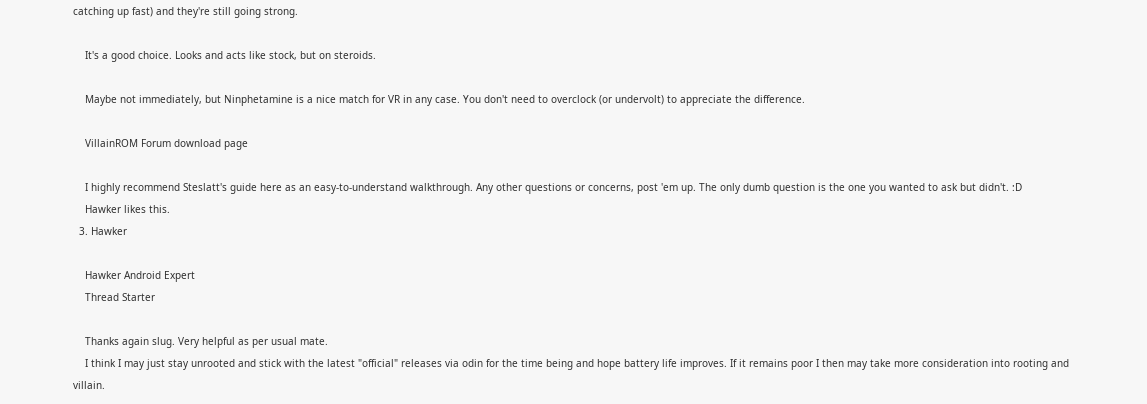catching up fast) and they're still going strong.

    It's a good choice. Looks and acts like stock, but on steroids.

    Maybe not immediately, but Ninphetamine is a nice match for VR in any case. You don't need to overclock (or undervolt) to appreciate the difference.

    VillainROM Forum download page

    I highly recommend Steslatt's guide here as an easy-to-understand walkthrough. Any other questions or concerns, post 'em up. The only dumb question is the one you wanted to ask but didn't. :D
    Hawker likes this.
  3. Hawker

    Hawker Android Expert
    Thread Starter

    Thanks again slug. Very helpful as per usual mate.
    I think I may just stay unrooted and stick with the latest "official" releases via odin for the time being and hope battery life improves. If it remains poor I then may take more consideration into rooting and villain.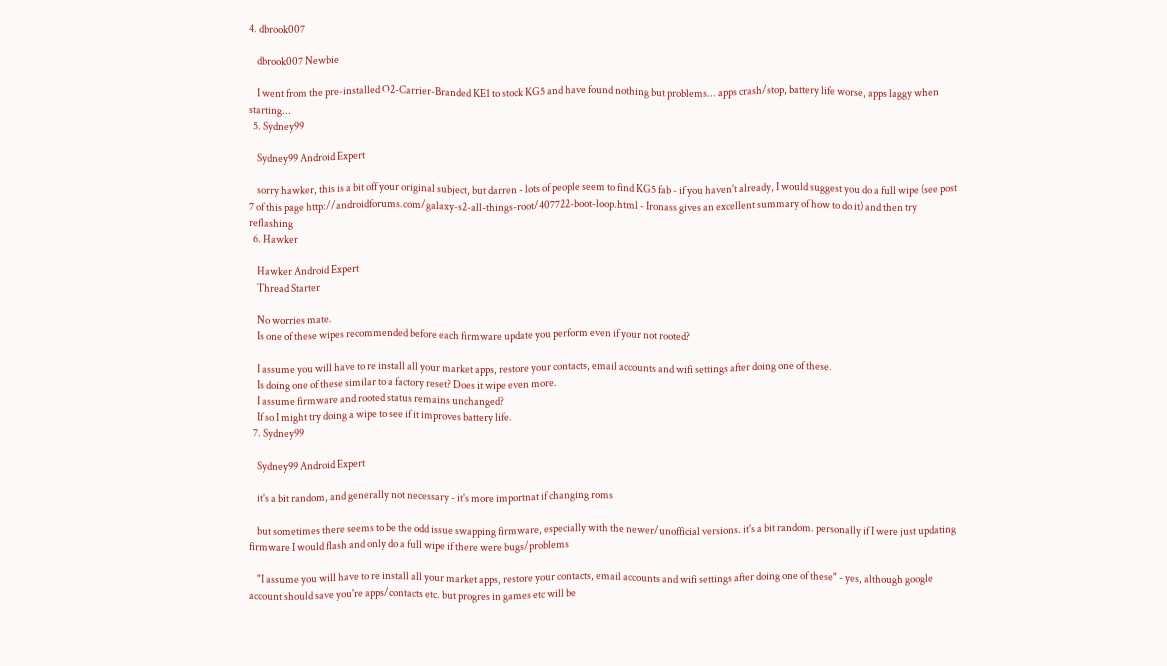4. dbrook007

    dbrook007 Newbie

    I went from the pre-installed O2-Carrier-Branded KE1 to stock KG5 and have found nothing but problems... apps crash/stop, battery life worse, apps laggy when starting...
  5. Sydney99

    Sydney99 Android Expert

    sorry hawker, this is a bit off your original subject, but darren - lots of people seem to find KG5 fab - if you haven't already, I would suggest you do a full wipe (see post 7 of this page http://androidforums.com/galaxy-s2-all-things-root/407722-boot-loop.html - Ironass gives an excellent summary of how to do it) and then try reflashing
  6. Hawker

    Hawker Android Expert
    Thread Starter

    No worries mate.
    Is one of these wipes recommended before each firmware update you perform even if your not rooted?

    I assume you will have to re install all your market apps, restore your contacts, email accounts and wifi settings after doing one of these.
    Is doing one of these similar to a factory reset? Does it wipe even more.
    I assume firmware and rooted status remains unchanged?
    If so I might try doing a wipe to see if it improves battery life.
  7. Sydney99

    Sydney99 Android Expert

    it's a bit random, and generally not necessary - it's more importnat if changing roms

    but sometimes there seems to be the odd issue swapping firmware, especially with the newer/unofficial versions. it's a bit random. personally if I were just updating firmware I would flash and only do a full wipe if there were bugs/problems

    "I assume you will have to re install all your market apps, restore your contacts, email accounts and wifi settings after doing one of these" - yes, although google account should save you're apps/contacts etc. but progres in games etc will be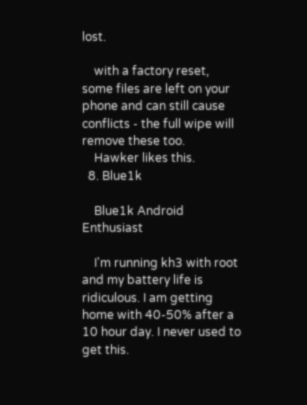lost.

    with a factory reset, some files are left on your phone and can still cause conflicts - the full wipe will remove these too.
    Hawker likes this.
  8. Blue1k

    Blue1k Android Enthusiast

    I'm running kh3 with root and my battery life is ridiculous. I am getting home with 40-50% after a 10 hour day. I never used to get this.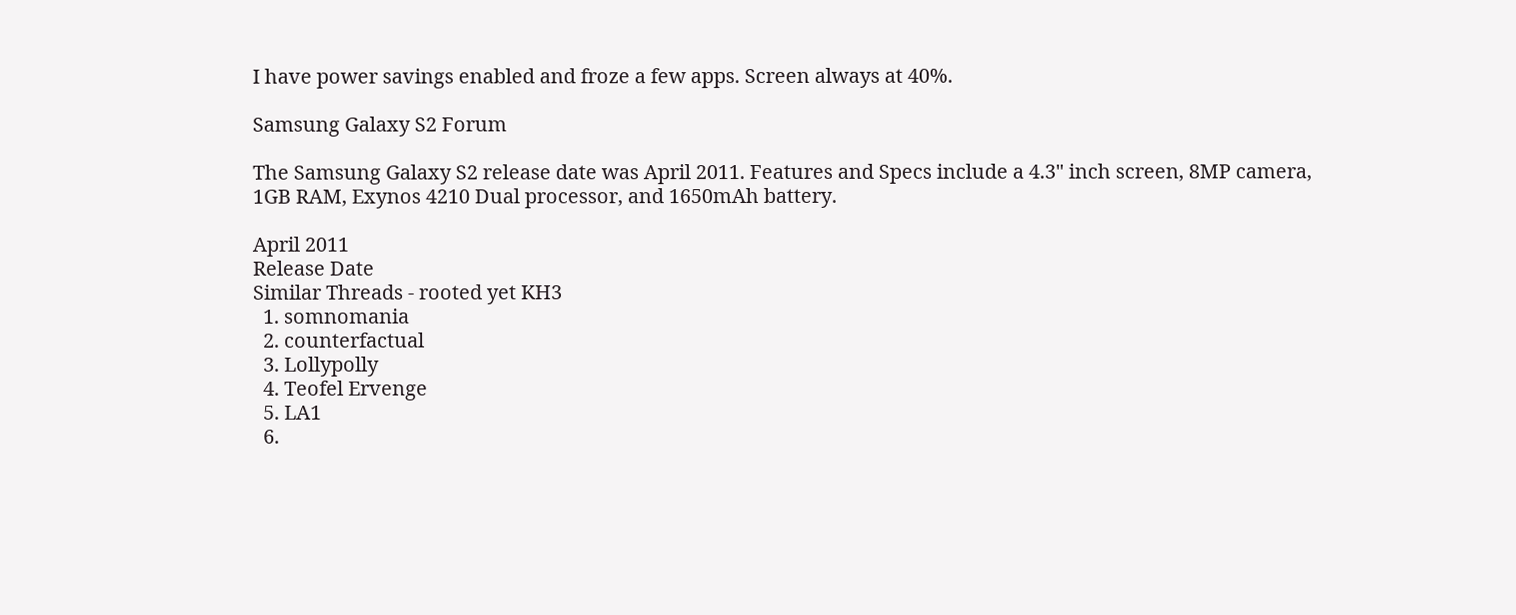I have power savings enabled and froze a few apps. Screen always at 40%.

Samsung Galaxy S2 Forum

The Samsung Galaxy S2 release date was April 2011. Features and Specs include a 4.3" inch screen, 8MP camera, 1GB RAM, Exynos 4210 Dual processor, and 1650mAh battery.

April 2011
Release Date
Similar Threads - rooted yet KH3
  1. somnomania
  2. counterfactual
  3. Lollypolly
  4. Teofel Ervenge
  5. LA1
  6.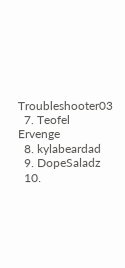Troubleshooter03
  7. Teofel Ervenge
  8. kylabeardad
  9. DopeSaladz
  10.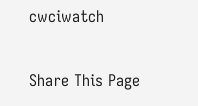cwciwatch

Share This Page